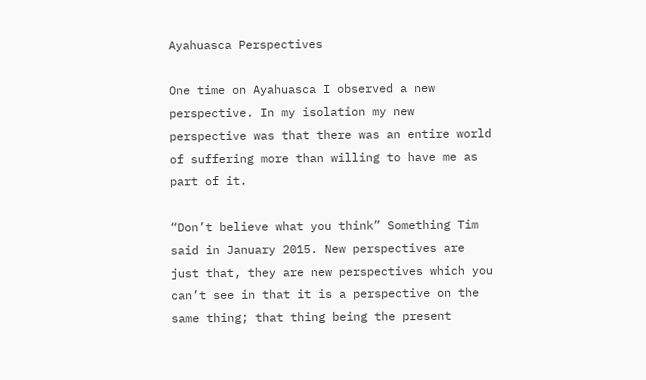Ayahuasca Perspectives

One time on Ayahuasca I observed a new perspective. In my isolation my new perspective was that there was an entire world of suffering more than willing to have me as part of it.

“Don’t believe what you think” Something Tim said in January 2015. New perspectives are just that, they are new perspectives which you can’t see in that it is a perspective on the same thing; that thing being the present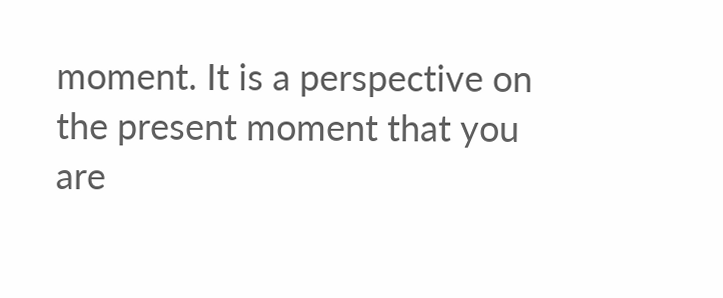moment. It is a perspective on the present moment that you are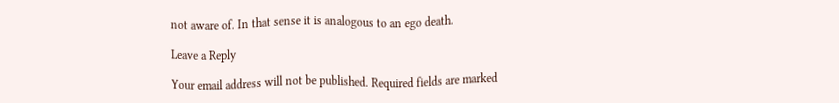not aware of. In that sense it is analogous to an ego death.

Leave a Reply

Your email address will not be published. Required fields are marked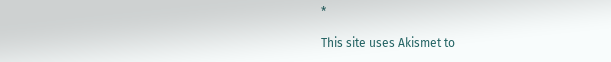*

This site uses Akismet to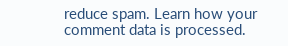reduce spam. Learn how your comment data is processed.